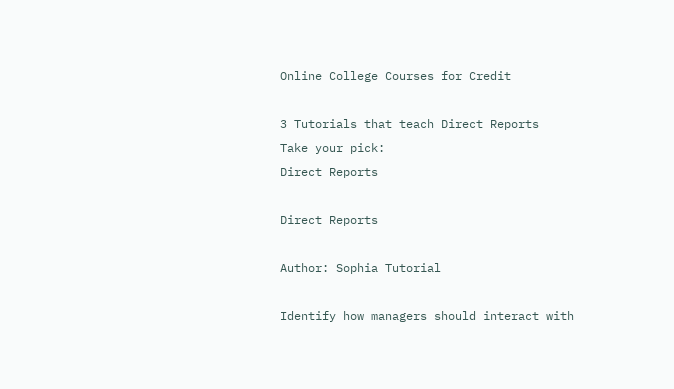Online College Courses for Credit

3 Tutorials that teach Direct Reports
Take your pick:
Direct Reports

Direct Reports

Author: Sophia Tutorial

Identify how managers should interact with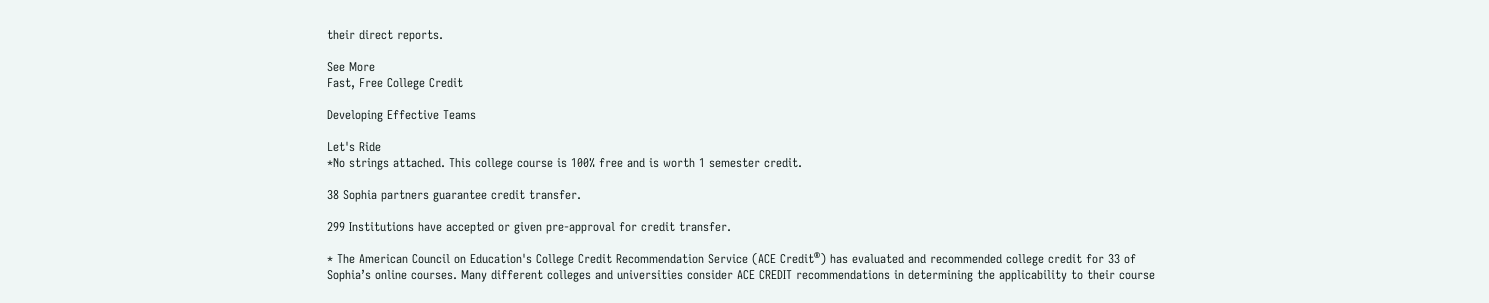their direct reports.

See More
Fast, Free College Credit

Developing Effective Teams

Let's Ride
*No strings attached. This college course is 100% free and is worth 1 semester credit.

38 Sophia partners guarantee credit transfer.

299 Institutions have accepted or given pre-approval for credit transfer.

* The American Council on Education's College Credit Recommendation Service (ACE Credit®) has evaluated and recommended college credit for 33 of Sophia’s online courses. Many different colleges and universities consider ACE CREDIT recommendations in determining the applicability to their course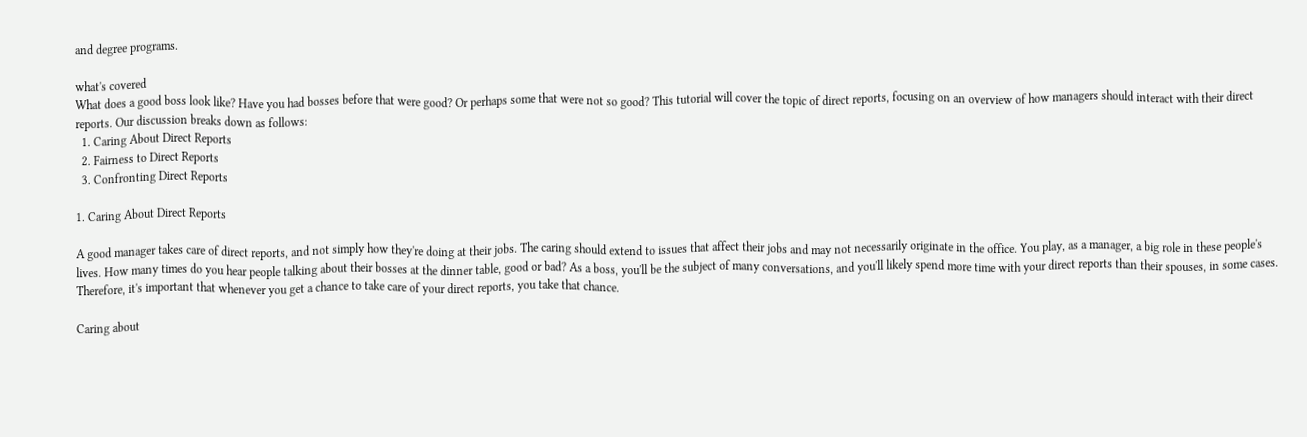and degree programs.

what's covered
What does a good boss look like? Have you had bosses before that were good? Or perhaps some that were not so good? This tutorial will cover the topic of direct reports, focusing on an overview of how managers should interact with their direct reports. Our discussion breaks down as follows:
  1. Caring About Direct Reports
  2. Fairness to Direct Reports
  3. Confronting Direct Reports

1. Caring About Direct Reports

A good manager takes care of direct reports, and not simply how they're doing at their jobs. The caring should extend to issues that affect their jobs and may not necessarily originate in the office. You play, as a manager, a big role in these people's lives. How many times do you hear people talking about their bosses at the dinner table, good or bad? As a boss, you'll be the subject of many conversations, and you'll likely spend more time with your direct reports than their spouses, in some cases. Therefore, it's important that whenever you get a chance to take care of your direct reports, you take that chance.

Caring about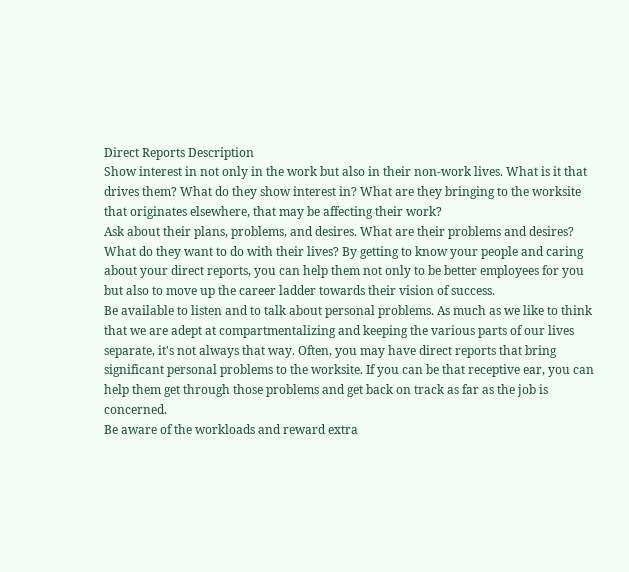Direct Reports Description
Show interest in not only in the work but also in their non-work lives. What is it that drives them? What do they show interest in? What are they bringing to the worksite that originates elsewhere, that may be affecting their work?
Ask about their plans, problems, and desires. What are their problems and desires? What do they want to do with their lives? By getting to know your people and caring about your direct reports, you can help them not only to be better employees for you but also to move up the career ladder towards their vision of success.
Be available to listen and to talk about personal problems. As much as we like to think that we are adept at compartmentalizing and keeping the various parts of our lives separate, it's not always that way. Often, you may have direct reports that bring significant personal problems to the worksite. If you can be that receptive ear, you can help them get through those problems and get back on track as far as the job is concerned.
Be aware of the workloads and reward extra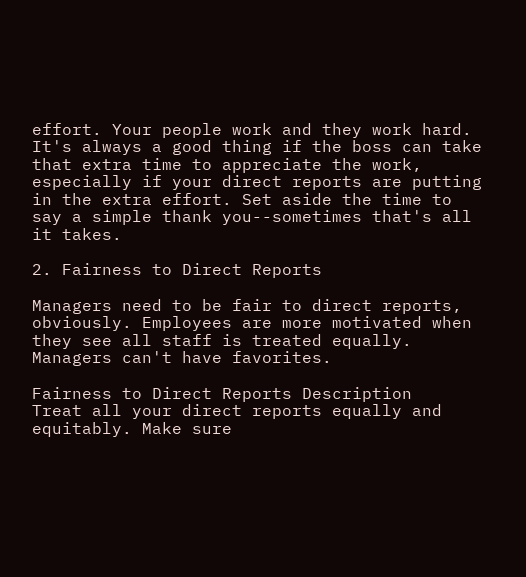effort. Your people work and they work hard. It's always a good thing if the boss can take that extra time to appreciate the work, especially if your direct reports are putting in the extra effort. Set aside the time to say a simple thank you--sometimes that's all it takes.

2. Fairness to Direct Reports

Managers need to be fair to direct reports, obviously. Employees are more motivated when they see all staff is treated equally. Managers can't have favorites.

Fairness to Direct Reports Description
Treat all your direct reports equally and equitably. Make sure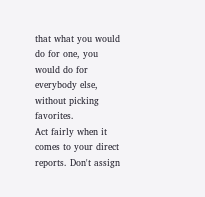that what you would do for one, you would do for everybody else, without picking favorites.
Act fairly when it comes to your direct reports. Don't assign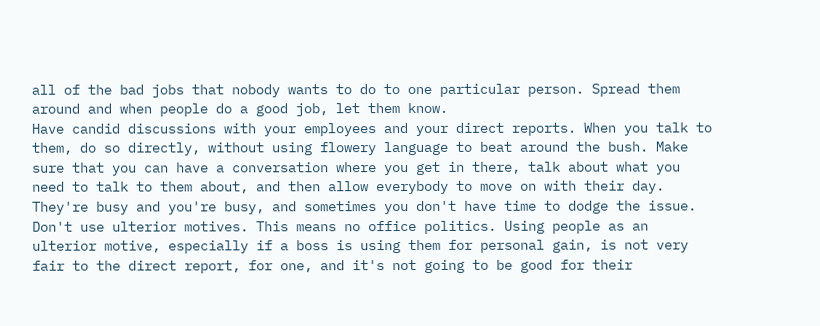all of the bad jobs that nobody wants to do to one particular person. Spread them around and when people do a good job, let them know.
Have candid discussions with your employees and your direct reports. When you talk to them, do so directly, without using flowery language to beat around the bush. Make sure that you can have a conversation where you get in there, talk about what you need to talk to them about, and then allow everybody to move on with their day. They're busy and you're busy, and sometimes you don't have time to dodge the issue.
Don't use ulterior motives. This means no office politics. Using people as an ulterior motive, especially if a boss is using them for personal gain, is not very fair to the direct report, for one, and it's not going to be good for their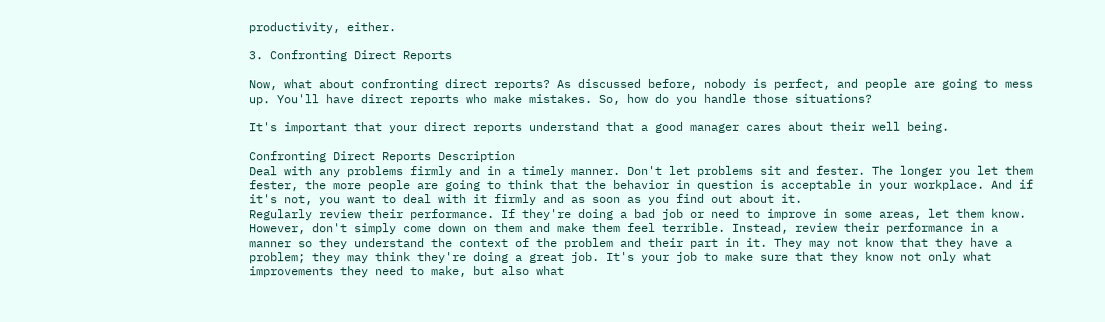productivity, either.

3. Confronting Direct Reports

Now, what about confronting direct reports? As discussed before, nobody is perfect, and people are going to mess up. You'll have direct reports who make mistakes. So, how do you handle those situations?

It's important that your direct reports understand that a good manager cares about their well being.

Confronting Direct Reports Description
Deal with any problems firmly and in a timely manner. Don't let problems sit and fester. The longer you let them fester, the more people are going to think that the behavior in question is acceptable in your workplace. And if it's not, you want to deal with it firmly and as soon as you find out about it.
Regularly review their performance. If they're doing a bad job or need to improve in some areas, let them know. However, don't simply come down on them and make them feel terrible. Instead, review their performance in a manner so they understand the context of the problem and their part in it. They may not know that they have a problem; they may think they're doing a great job. It's your job to make sure that they know not only what improvements they need to make, but also what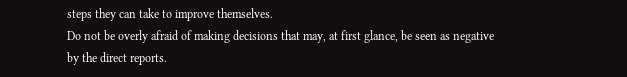steps they can take to improve themselves.
Do not be overly afraid of making decisions that may, at first glance, be seen as negative by the direct reports.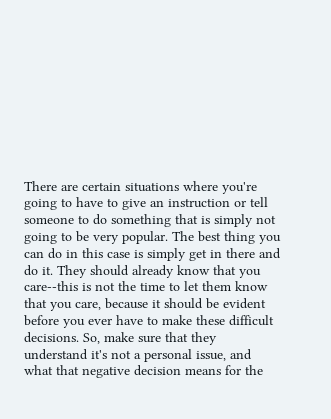There are certain situations where you're going to have to give an instruction or tell someone to do something that is simply not going to be very popular. The best thing you can do in this case is simply get in there and do it. They should already know that you care--this is not the time to let them know that you care, because it should be evident before you ever have to make these difficult decisions. So, make sure that they understand it's not a personal issue, and what that negative decision means for the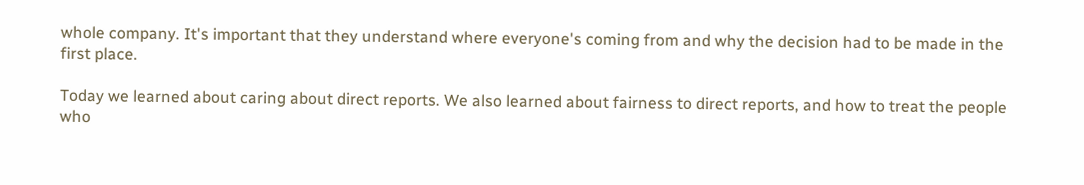whole company. It's important that they understand where everyone's coming from and why the decision had to be made in the first place.

Today we learned about caring about direct reports. We also learned about fairness to direct reports, and how to treat the people who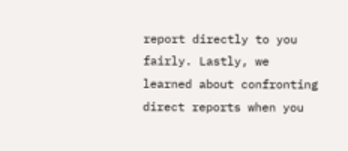report directly to you fairly. Lastly, we learned about confronting direct reports when you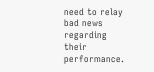need to relay bad news regarding their performance.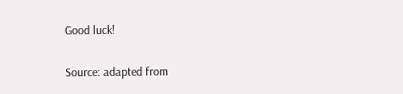Good luck!

Source: adapted from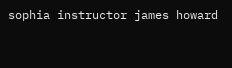sophia instructor james howard